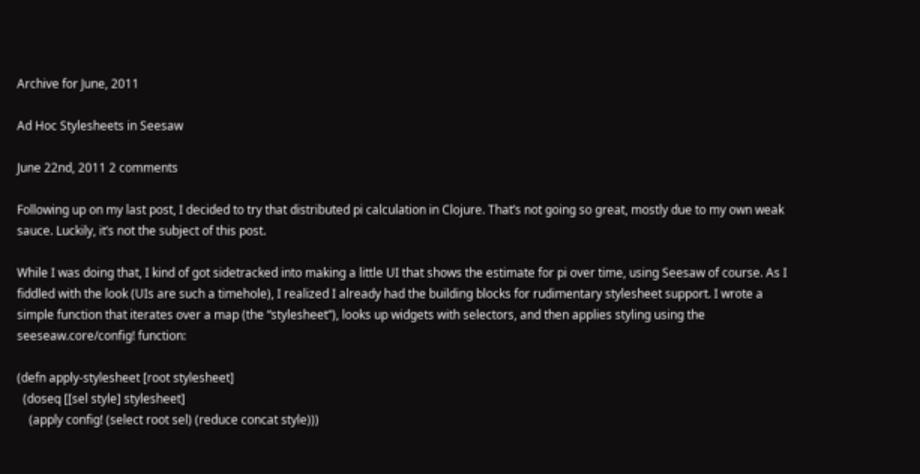Archive for June, 2011

Ad Hoc Stylesheets in Seesaw

June 22nd, 2011 2 comments

Following up on my last post, I decided to try that distributed pi calculation in Clojure. That’s not going so great, mostly due to my own weak sauce. Luckily, it’s not the subject of this post.

While I was doing that, I kind of got sidetracked into making a little UI that shows the estimate for pi over time, using Seesaw of course. As I fiddled with the look (UIs are such a timehole), I realized I already had the building blocks for rudimentary stylesheet support. I wrote a simple function that iterates over a map (the “stylesheet”), looks up widgets with selectors, and then applies styling using the seeseaw.core/config! function:

(defn apply-stylesheet [root stylesheet]
  (doseq [[sel style] stylesheet]
    (apply config! (select root sel) (reduce concat style)))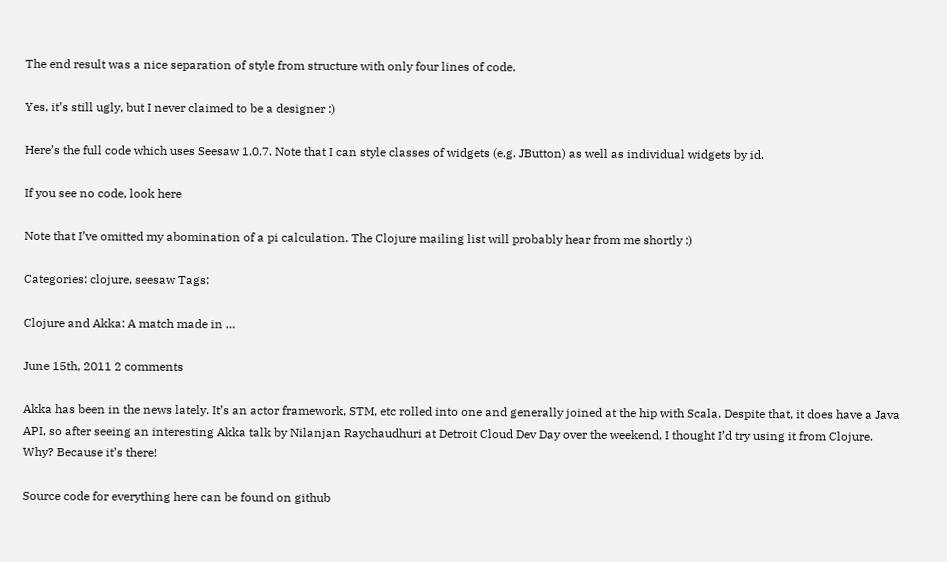The end result was a nice separation of style from structure with only four lines of code.

Yes, it’s still ugly, but I never claimed to be a designer :)

Here’s the full code which uses Seesaw 1.0.7. Note that I can style classes of widgets (e.g. JButton) as well as individual widgets by id.

If you see no code, look here

Note that I’ve omitted my abomination of a pi calculation. The Clojure mailing list will probably hear from me shortly :)

Categories: clojure, seesaw Tags:

Clojure and Akka: A match made in …

June 15th, 2011 2 comments

Akka has been in the news lately. It’s an actor framework, STM, etc rolled into one and generally joined at the hip with Scala. Despite that, it does have a Java API, so after seeing an interesting Akka talk by Nilanjan Raychaudhuri at Detroit Cloud Dev Day over the weekend, I thought I’d try using it from Clojure. Why? Because it’s there!

Source code for everything here can be found on github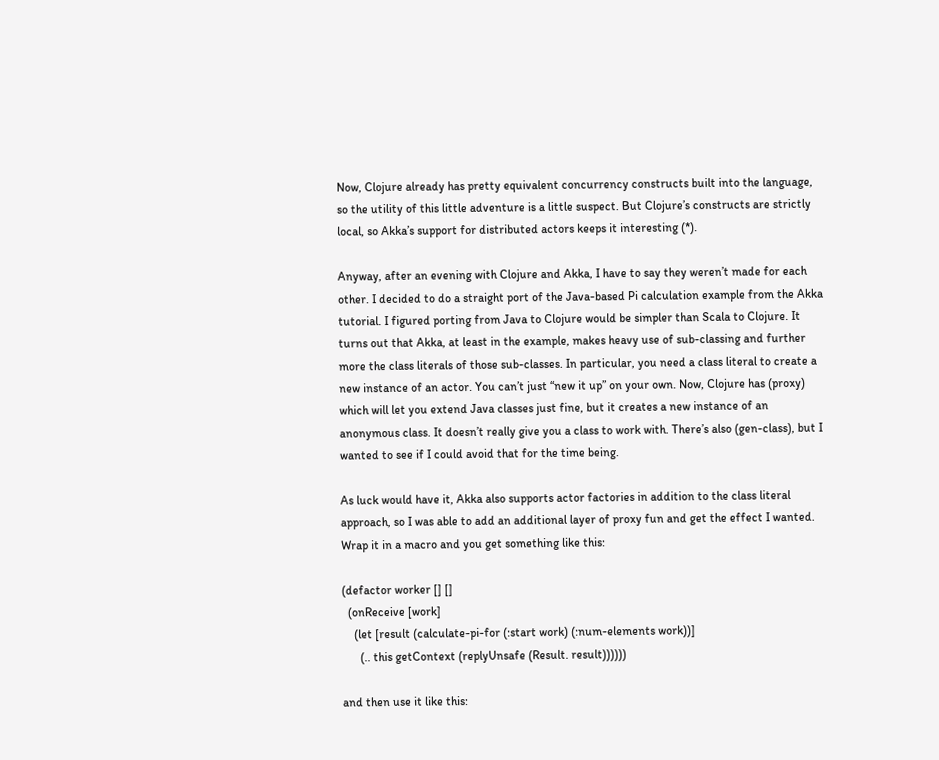Now, Clojure already has pretty equivalent concurrency constructs built into the language, so the utility of this little adventure is a little suspect. But Clojure’s constructs are strictly local, so Akka’s support for distributed actors keeps it interesting (*).

Anyway, after an evening with Clojure and Akka, I have to say they weren’t made for each other. I decided to do a straight port of the Java-based Pi calculation example from the Akka tutorial. I figured porting from Java to Clojure would be simpler than Scala to Clojure. It turns out that Akka, at least in the example, makes heavy use of sub-classing and further more the class literals of those sub-classes. In particular, you need a class literal to create a new instance of an actor. You can’t just “new it up” on your own. Now, Clojure has (proxy) which will let you extend Java classes just fine, but it creates a new instance of an anonymous class. It doesn’t really give you a class to work with. There’s also (gen-class), but I wanted to see if I could avoid that for the time being.

As luck would have it, Akka also supports actor factories in addition to the class literal approach, so I was able to add an additional layer of proxy fun and get the effect I wanted. Wrap it in a macro and you get something like this:

(defactor worker [] []
  (onReceive [work]
    (let [result (calculate-pi-for (:start work) (:num-elements work))]
      (.. this getContext (replyUnsafe (Result. result))))))

and then use it like this: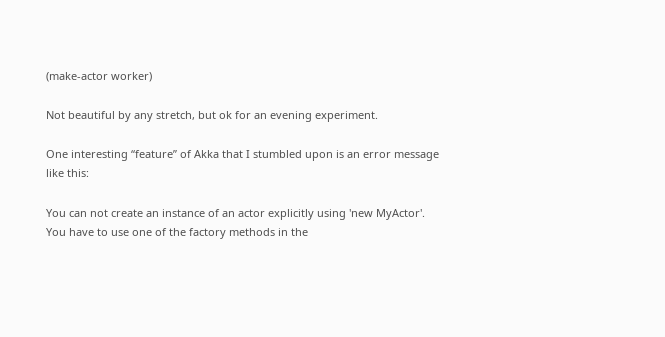(make-actor worker)

Not beautiful by any stretch, but ok for an evening experiment.

One interesting “feature” of Akka that I stumbled upon is an error message like this:

You can not create an instance of an actor explicitly using 'new MyActor'.
You have to use one of the factory methods in the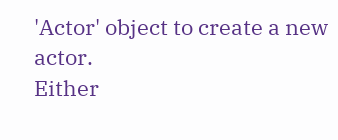'Actor' object to create a new actor.
Either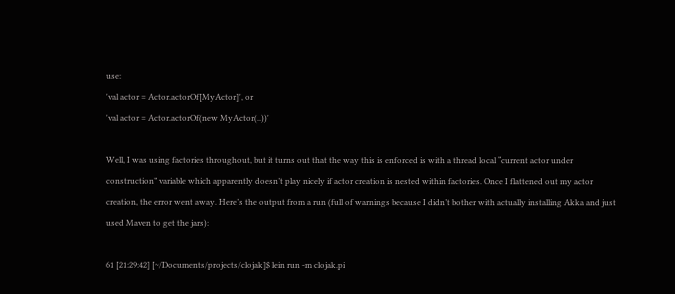use:
'val actor = Actor.actorOf[MyActor]', or
'val actor = Actor.actorOf(new MyActor(..))'

Well, I was using factories throughout, but it turns out that the way this is enforced is with a thread local “current actor under construction” variable which apparently doesn’t play nicely if actor creation is nested within factories. Once I flattened out my actor creation, the error went away. Here’s the output from a run (full of warnings because I didn’t bother with actually installing Akka and just used Maven to get the jars):

61 [21:29:42] [~/Documents/projects/clojak]$ lein run -m clojak.pi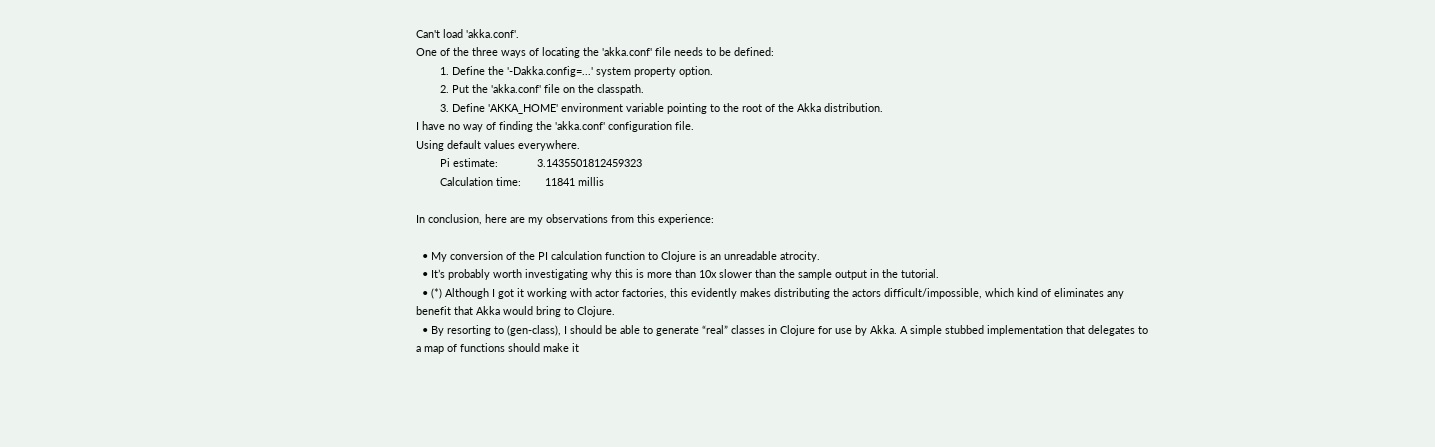Can't load 'akka.conf'.
One of the three ways of locating the 'akka.conf' file needs to be defined:
        1. Define the '-Dakka.config=...' system property option.
        2. Put the 'akka.conf' file on the classpath.
        3. Define 'AKKA_HOME' environment variable pointing to the root of the Akka distribution.
I have no way of finding the 'akka.conf' configuration file.
Using default values everywhere.
        Pi estimate:             3.1435501812459323
        Calculation time:        11841 millis

In conclusion, here are my observations from this experience:

  • My conversion of the PI calculation function to Clojure is an unreadable atrocity.
  • It’s probably worth investigating why this is more than 10x slower than the sample output in the tutorial.
  • (*) Although I got it working with actor factories, this evidently makes distributing the actors difficult/impossible, which kind of eliminates any benefit that Akka would bring to Clojure.
  • By resorting to (gen-class), I should be able to generate “real” classes in Clojure for use by Akka. A simple stubbed implementation that delegates to a map of functions should make it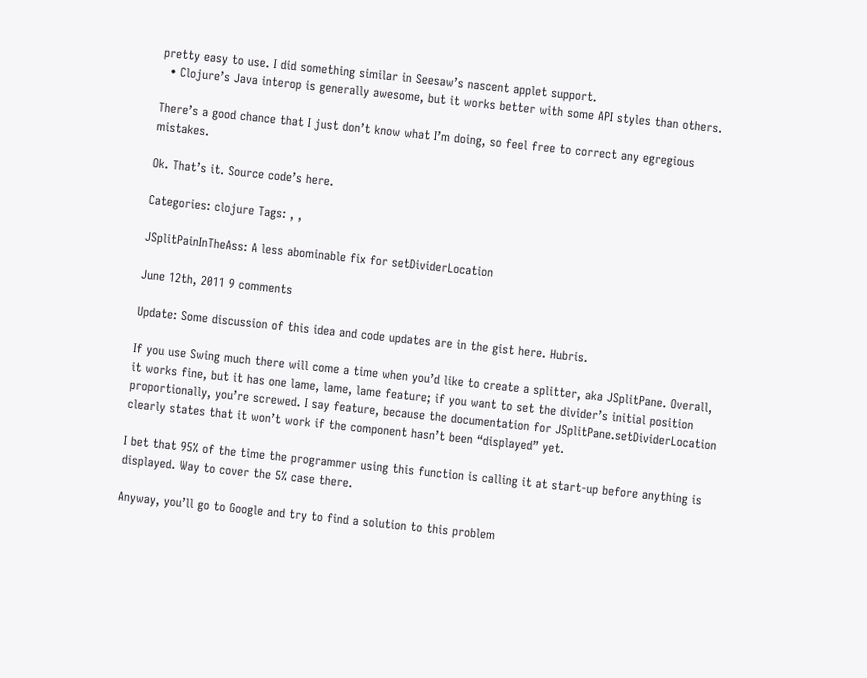pretty easy to use. I did something similar in Seesaw’s nascent applet support.
  • Clojure’s Java interop is generally awesome, but it works better with some API styles than others.

There’s a good chance that I just don’t know what I’m doing, so feel free to correct any egregious mistakes.

Ok. That’s it. Source code’s here.

Categories: clojure Tags: , ,

JSplitPainInTheAss: A less abominable fix for setDividerLocation

June 12th, 2011 9 comments

Update: Some discussion of this idea and code updates are in the gist here. Hubris.

If you use Swing much there will come a time when you’d like to create a splitter, aka JSplitPane. Overall, it works fine, but it has one lame, lame, lame feature; if you want to set the divider’s initial position proportionally, you’re screwed. I say feature, because the documentation for JSplitPane.setDividerLocation clearly states that it won’t work if the component hasn’t been “displayed” yet.

I bet that 95% of the time the programmer using this function is calling it at start-up before anything is displayed. Way to cover the 5% case there.

Anyway, you’ll go to Google and try to find a solution to this problem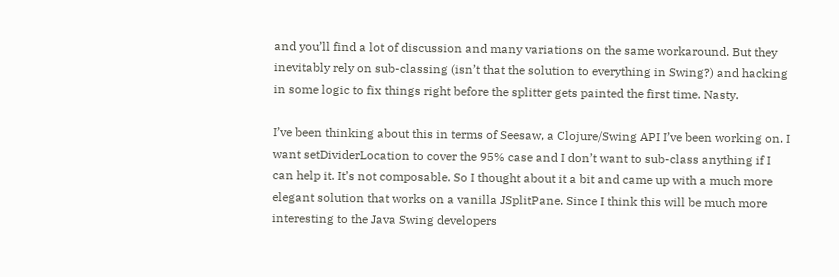and you’ll find a lot of discussion and many variations on the same workaround. But they inevitably rely on sub-classing (isn’t that the solution to everything in Swing?) and hacking in some logic to fix things right before the splitter gets painted the first time. Nasty.

I’ve been thinking about this in terms of Seesaw, a Clojure/Swing API I’ve been working on. I want setDividerLocation to cover the 95% case and I don’t want to sub-class anything if I can help it. It’s not composable. So I thought about it a bit and came up with a much more elegant solution that works on a vanilla JSplitPane. Since I think this will be much more interesting to the Java Swing developers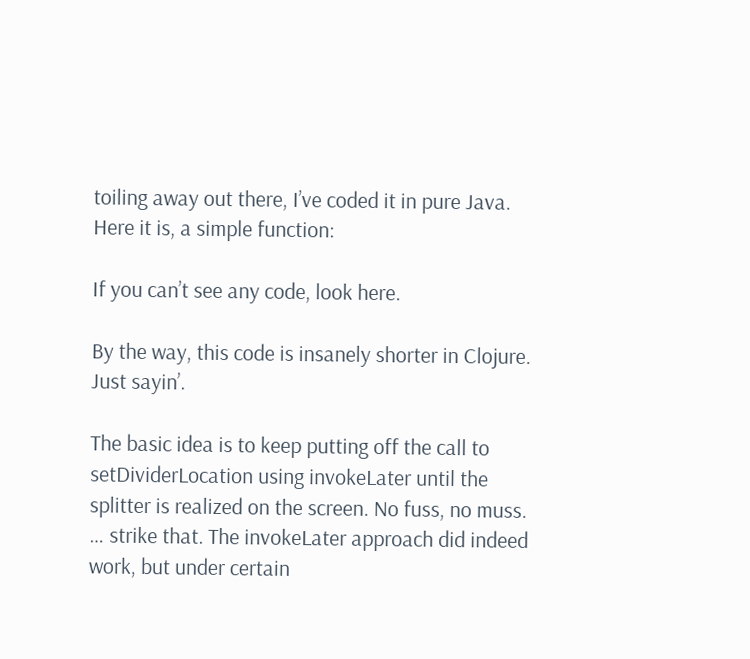toiling away out there, I’ve coded it in pure Java. Here it is, a simple function:

If you can’t see any code, look here.

By the way, this code is insanely shorter in Clojure. Just sayin’.

The basic idea is to keep putting off the call to setDividerLocation using invokeLater until the splitter is realized on the screen. No fuss, no muss. … strike that. The invokeLater approach did indeed work, but under certain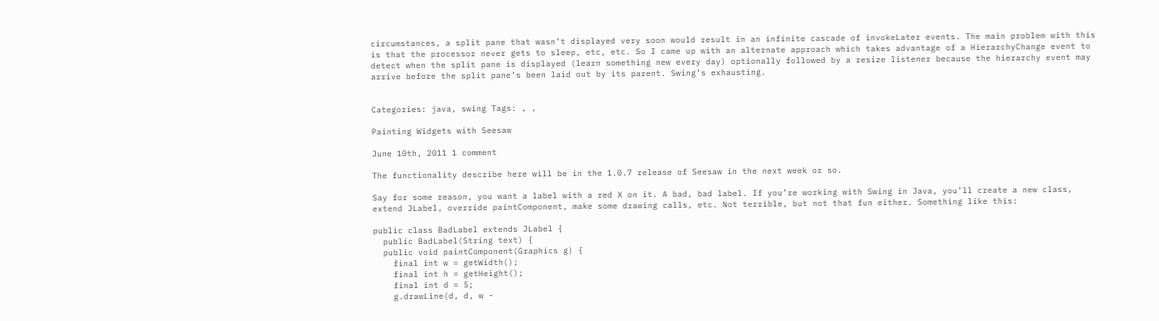circumstances, a split pane that wasn’t displayed very soon would result in an infinite cascade of invokeLater events. The main problem with this is that the processor never gets to sleep, etc, etc. So I came up with an alternate approach which takes advantage of a HierarchyChange event to detect when the split pane is displayed (learn something new every day) optionally followed by a resize listener because the hierarchy event may arrive before the split pane’s been laid out by its parent. Swing’s exhausting.


Categories: java, swing Tags: , ,

Painting Widgets with Seesaw

June 10th, 2011 1 comment

The functionality describe here will be in the 1.0.7 release of Seesaw in the next week or so.

Say for some reason, you want a label with a red X on it. A bad, bad label. If you’re working with Swing in Java, you’ll create a new class, extend JLabel, override paintComponent, make some drawing calls, etc. Not terrible, but not that fun either. Something like this:

public class BadLabel extends JLabel {
  public BadLabel(String text) {
  public void paintComponent(Graphics g) {
    final int w = getWidth();
    final int h = getHeight();
    final int d = 5;
    g.drawLine(d, d, w -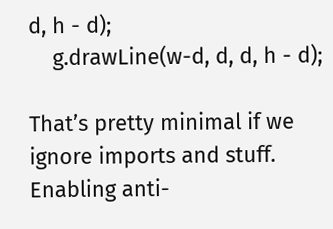d, h - d);
    g.drawLine(w-d, d, d, h - d);

That’s pretty minimal if we ignore imports and stuff. Enabling anti-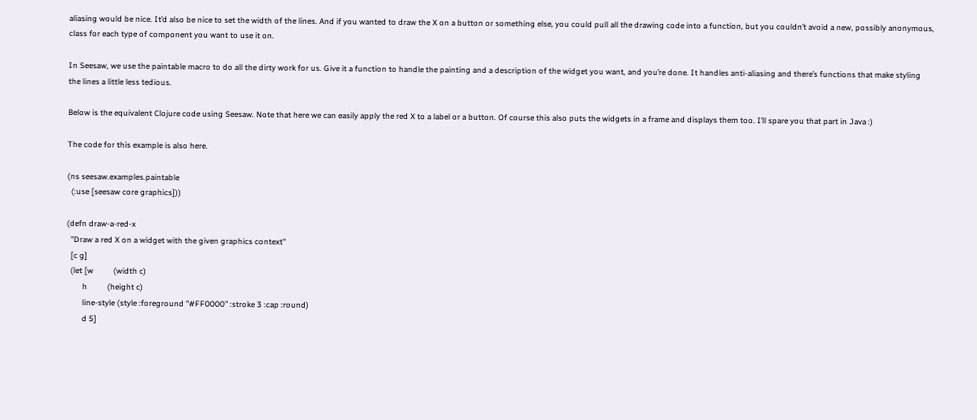aliasing would be nice. It’d also be nice to set the width of the lines. And if you wanted to draw the X on a button or something else, you could pull all the drawing code into a function, but you couldn’t avoid a new, possibly anonymous, class for each type of component you want to use it on.

In Seesaw, we use the paintable macro to do all the dirty work for us. Give it a function to handle the painting and a description of the widget you want, and you’re done. It handles anti-aliasing and there’s functions that make styling the lines a little less tedious.

Below is the equivalent Clojure code using Seesaw. Note that here we can easily apply the red X to a label or a button. Of course this also puts the widgets in a frame and displays them too. I’ll spare you that part in Java :)

The code for this example is also here.

(ns seesaw.examples.paintable
  (:use [seesaw core graphics]))

(defn draw-a-red-x
  "Draw a red X on a widget with the given graphics context"
  [c g]
  (let [w          (width c)
        h          (height c)
        line-style (style :foreground "#FF0000" :stroke 3 :cap :round)
        d 5]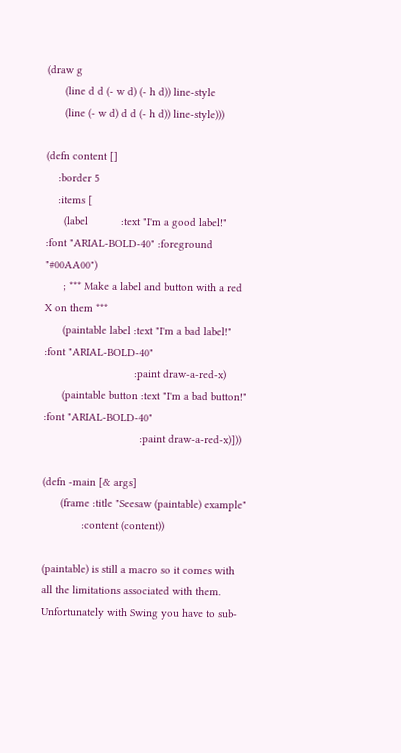(draw g
      (line d d (- w d) (- h d)) line-style
      (line (- w d) d d (- h d)) line-style)))

(defn content []
    :border 5
    :items [
      (label           :text "I'm a good label!" :font "ARIAL-BOLD-40" :foreground "#00AA00")
      ; *** Make a label and button with a red X on them ***
      (paintable label :text "I'm a bad label!"  :font "ARIAL-BOLD-40"
                              :paint draw-a-red-x)
      (paintable button :text "I'm a bad button!"  :font "ARIAL-BOLD-40"
                                :paint draw-a-red-x)]))

(defn -main [& args]
      (frame :title "Seesaw (paintable) example"
             :content (content))

(paintable) is still a macro so it comes with all the limitations associated with them. Unfortunately with Swing you have to sub-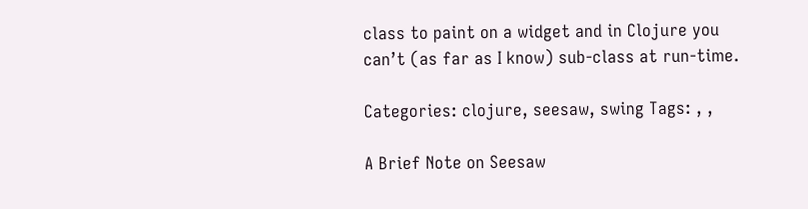class to paint on a widget and in Clojure you can’t (as far as I know) sub-class at run-time.

Categories: clojure, seesaw, swing Tags: , ,

A Brief Note on Seesaw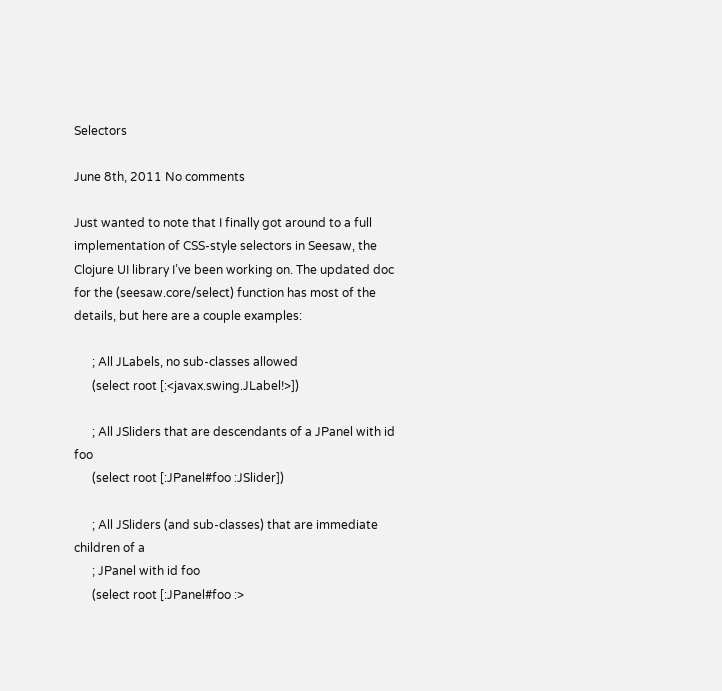Selectors

June 8th, 2011 No comments

Just wanted to note that I finally got around to a full implementation of CSS-style selectors in Seesaw, the Clojure UI library I’ve been working on. The updated doc for the (seesaw.core/select) function has most of the details, but here are a couple examples:

      ; All JLabels, no sub-classes allowed
      (select root [:<javax.swing.JLabel!>])

      ; All JSliders that are descendants of a JPanel with id foo
      (select root [:JPanel#foo :JSlider])

      ; All JSliders (and sub-classes) that are immediate children of a
      ; JPanel with id foo
      (select root [:JPanel#foo :>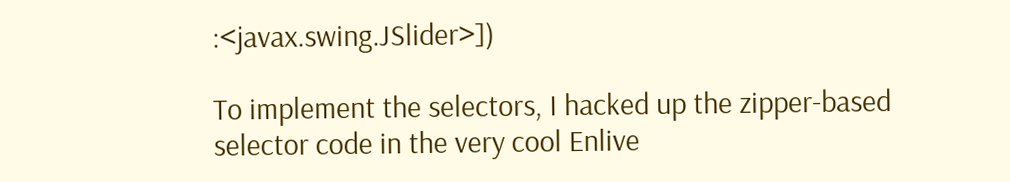:<javax.swing.JSlider>])

To implement the selectors, I hacked up the zipper-based selector code in the very cool Enlive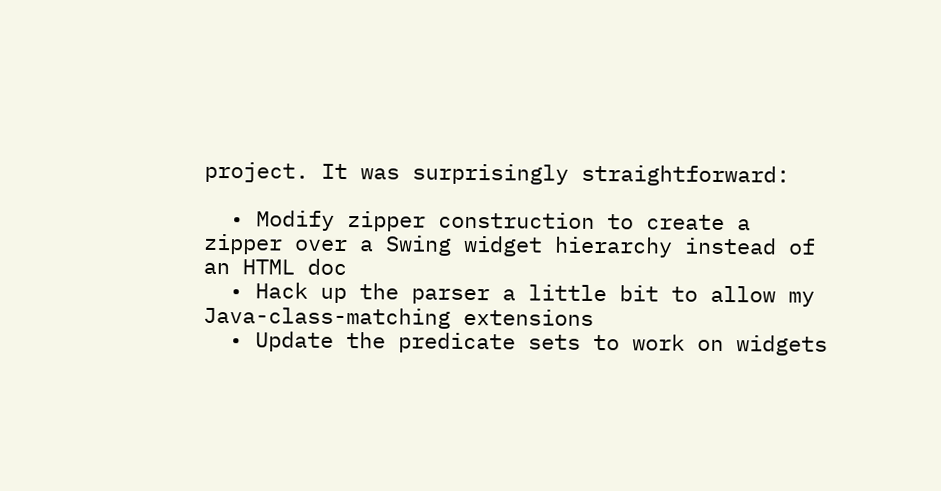project. It was surprisingly straightforward:

  • Modify zipper construction to create a zipper over a Swing widget hierarchy instead of an HTML doc
  • Hack up the parser a little bit to allow my Java-class-matching extensions
  • Update the predicate sets to work on widgets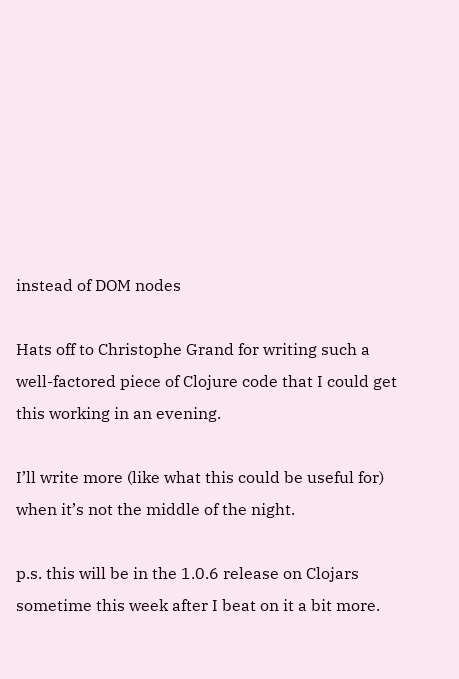instead of DOM nodes

Hats off to Christophe Grand for writing such a well-factored piece of Clojure code that I could get this working in an evening.

I’ll write more (like what this could be useful for) when it’s not the middle of the night.

p.s. this will be in the 1.0.6 release on Clojars sometime this week after I beat on it a bit more.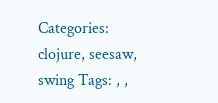Categories: clojure, seesaw, swing Tags: , ,